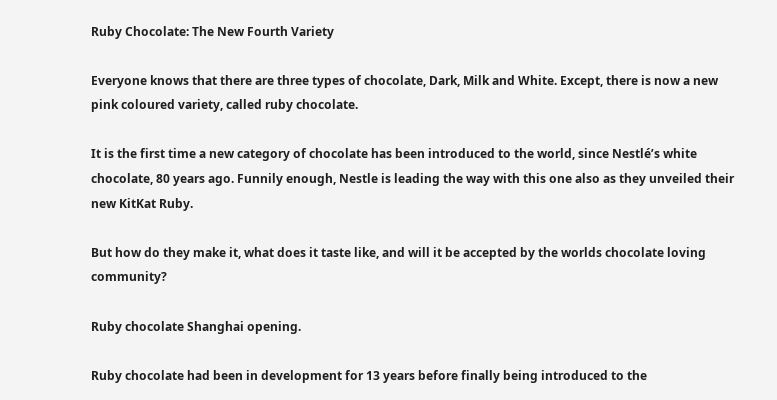Ruby Chocolate: The New Fourth Variety

Everyone knows that there are three types of chocolate, Dark, Milk and White. Except, there is now a new pink coloured variety, called ruby chocolate.

It is the first time a new category of chocolate has been introduced to the world, since Nestlé’s white chocolate, 80 years ago. Funnily enough, Nestle is leading the way with this one also as they unveiled their new KitKat Ruby.

But how do they make it, what does it taste like, and will it be accepted by the worlds chocolate loving community?

Ruby chocolate Shanghai opening.

Ruby chocolate had been in development for 13 years before finally being introduced to the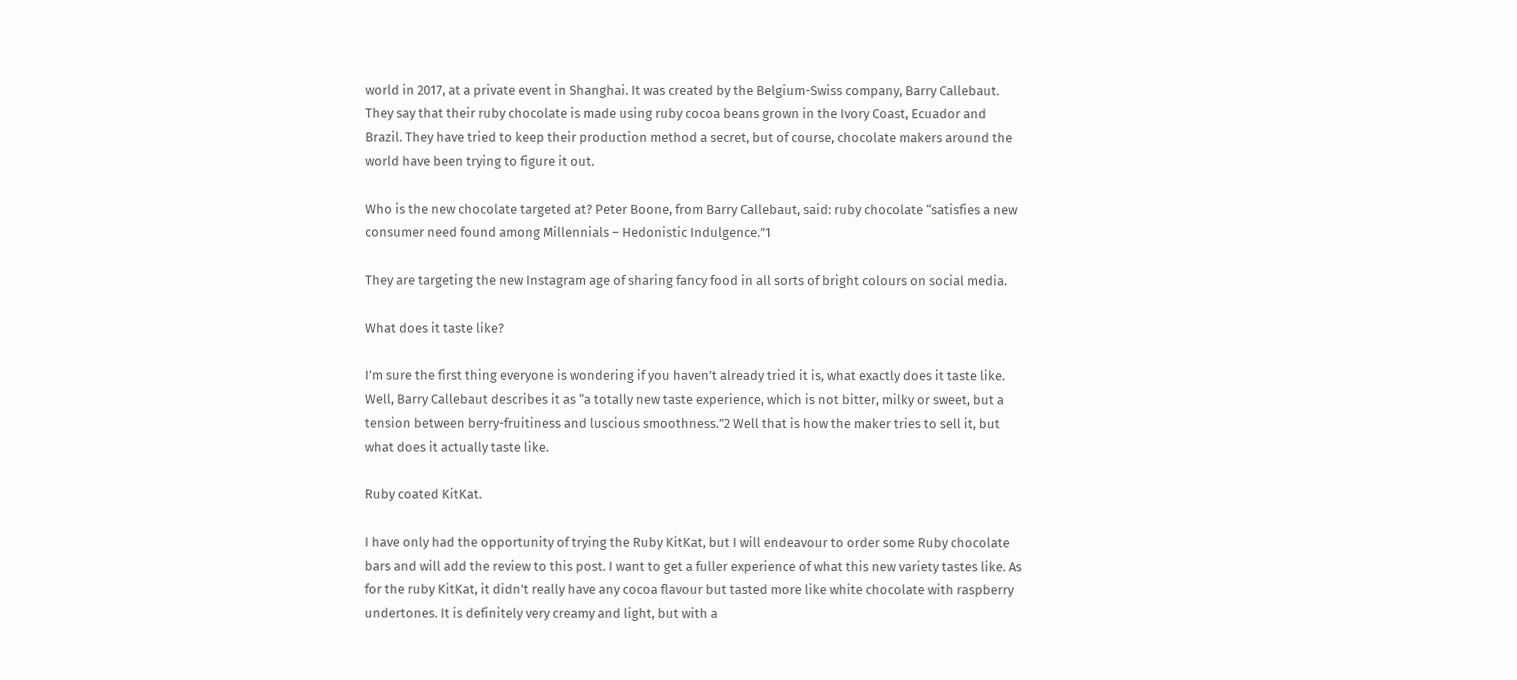world in 2017, at a private event in Shanghai. It was created by the Belgium-Swiss company, Barry Callebaut. They say that their ruby chocolate is made using ruby cocoa beans grown in the Ivory Coast, Ecuador and Brazil. They have tried to keep their production method a secret, but of course, chocolate makers around the world have been trying to figure it out.

Who is the new chocolate targeted at? Peter Boone, from Barry Callebaut, said: ruby chocolate “satisfies a new consumer need found among Millennials – Hedonistic Indulgence.”1

They are targeting the new Instagram age of sharing fancy food in all sorts of bright colours on social media.

What does it taste like?

I’m sure the first thing everyone is wondering if you haven’t already tried it is, what exactly does it taste like. Well, Barry Callebaut describes it as “a totally new taste experience, which is not bitter, milky or sweet, but a tension between berry-fruitiness and luscious smoothness.”2 Well that is how the maker tries to sell it, but what does it actually taste like.

Ruby coated KitKat.

I have only had the opportunity of trying the Ruby KitKat, but I will endeavour to order some Ruby chocolate bars and will add the review to this post. I want to get a fuller experience of what this new variety tastes like. As for the ruby KitKat, it didn’t really have any cocoa flavour but tasted more like white chocolate with raspberry undertones. It is definitely very creamy and light, but with a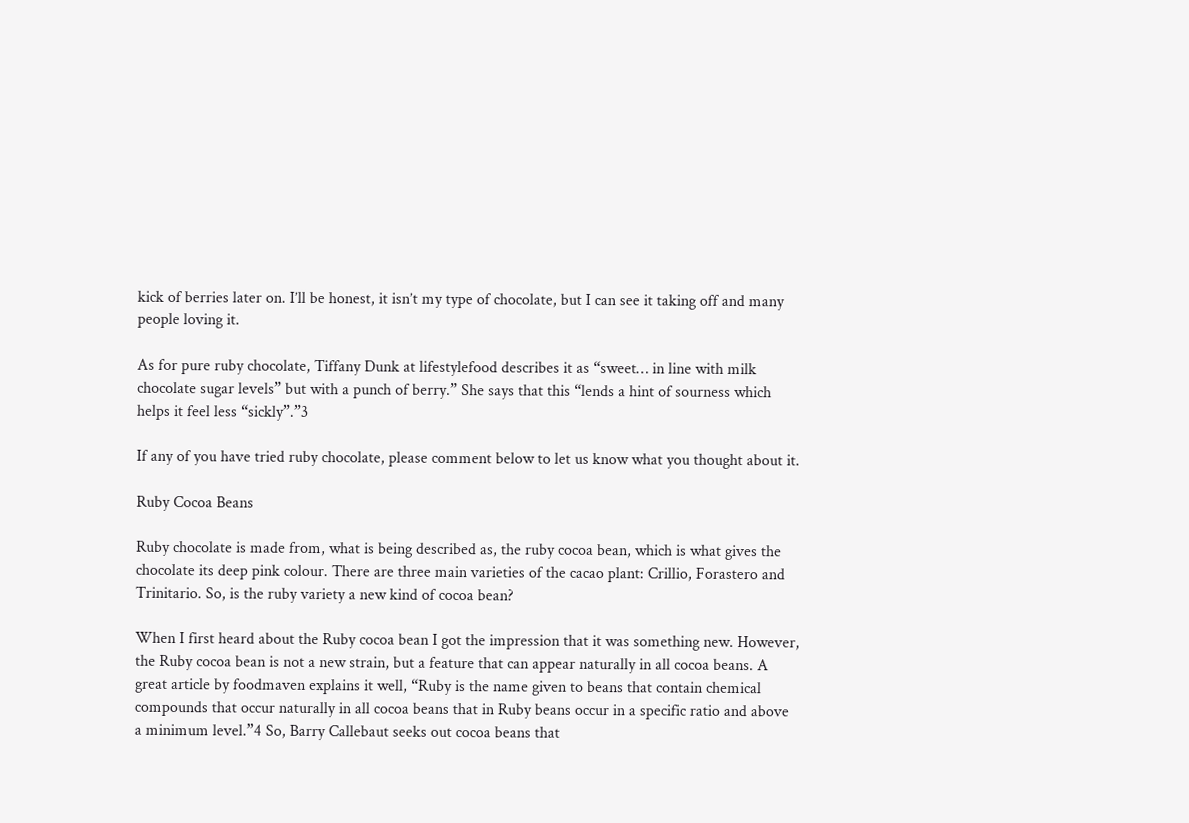kick of berries later on. I’ll be honest, it isn’t my type of chocolate, but I can see it taking off and many people loving it.

As for pure ruby chocolate, Tiffany Dunk at lifestylefood describes it as “sweet… in line with milk chocolate sugar levels” but with a punch of berry.” She says that this “lends a hint of sourness which helps it feel less “sickly”.”3

If any of you have tried ruby chocolate, please comment below to let us know what you thought about it.

Ruby Cocoa Beans

Ruby chocolate is made from, what is being described as, the ruby cocoa bean, which is what gives the chocolate its deep pink colour. There are three main varieties of the cacao plant: Crillio, Forastero and Trinitario. So, is the ruby variety a new kind of cocoa bean?

When I first heard about the Ruby cocoa bean I got the impression that it was something new. However, the Ruby cocoa bean is not a new strain, but a feature that can appear naturally in all cocoa beans. A great article by foodmaven explains it well, “Ruby is the name given to beans that contain chemical compounds that occur naturally in all cocoa beans that in Ruby beans occur in a specific ratio and above a minimum level.”4 So, Barry Callebaut seeks out cocoa beans that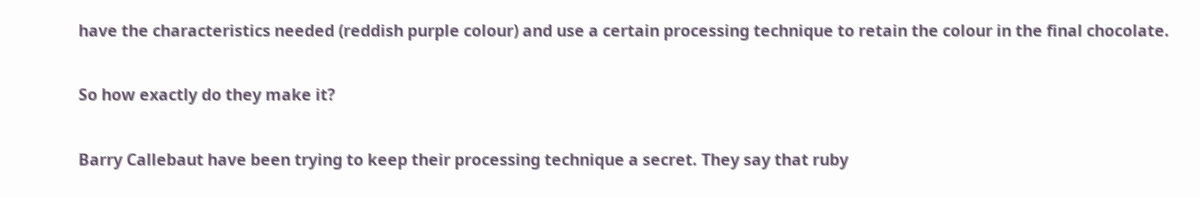have the characteristics needed (reddish purple colour) and use a certain processing technique to retain the colour in the final chocolate.

So how exactly do they make it?

Barry Callebaut have been trying to keep their processing technique a secret. They say that ruby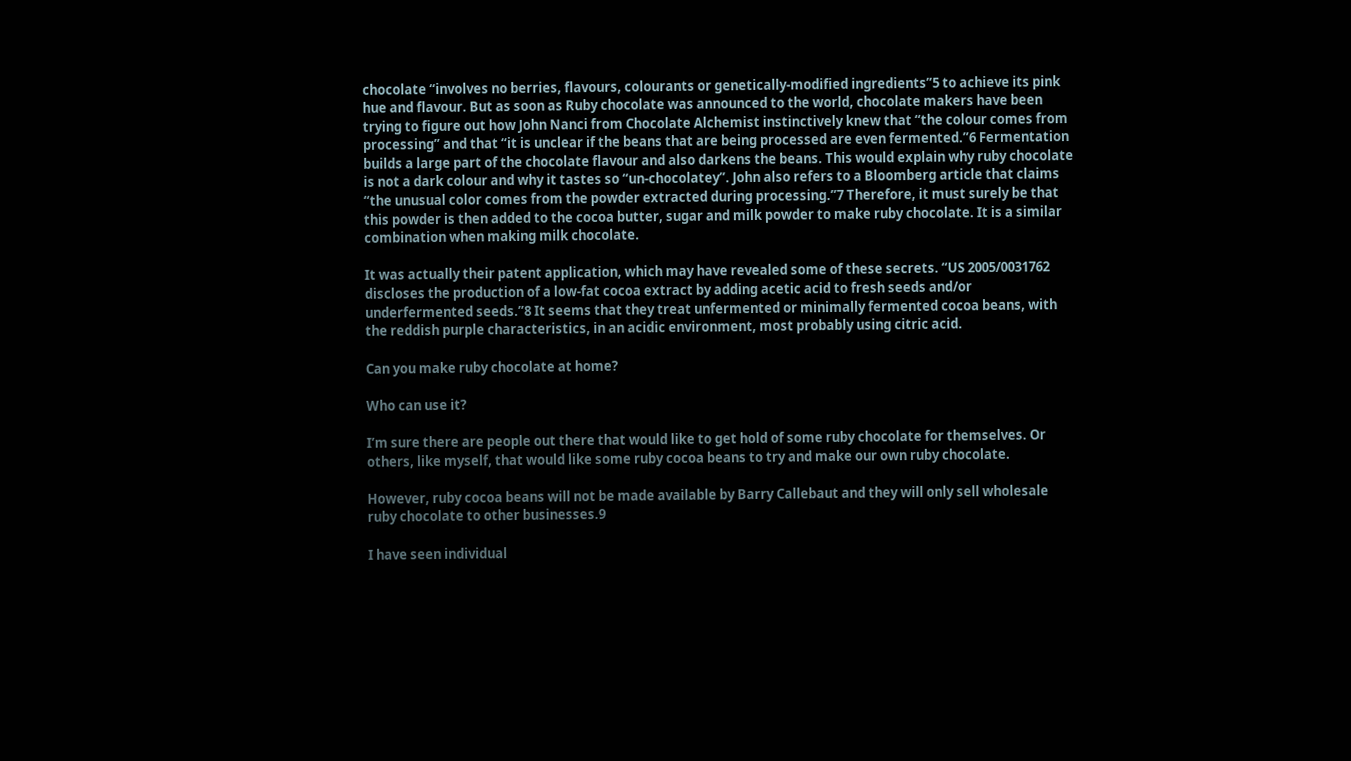chocolate “involves no berries, flavours, colourants or genetically-modified ingredients”5 to achieve its pink hue and flavour. But as soon as Ruby chocolate was announced to the world, chocolate makers have been trying to figure out how John Nanci from Chocolate Alchemist instinctively knew that “the colour comes from processing” and that “it is unclear if the beans that are being processed are even fermented.”6 Fermentation builds a large part of the chocolate flavour and also darkens the beans. This would explain why ruby chocolate is not a dark colour and why it tastes so “un-chocolatey”. John also refers to a Bloomberg article that claims “the unusual color comes from the powder extracted during processing.”7 Therefore, it must surely be that this powder is then added to the cocoa butter, sugar and milk powder to make ruby chocolate. It is a similar combination when making milk chocolate.

It was actually their patent application, which may have revealed some of these secrets. “US 2005/0031762 discloses the production of a low-fat cocoa extract by adding acetic acid to fresh seeds and/or underfermented seeds.”8 It seems that they treat unfermented or minimally fermented cocoa beans, with the reddish purple characteristics, in an acidic environment, most probably using citric acid.

Can you make ruby chocolate at home?

Who can use it?

I’m sure there are people out there that would like to get hold of some ruby chocolate for themselves. Or others, like myself, that would like some ruby cocoa beans to try and make our own ruby chocolate.

However, ruby cocoa beans will not be made available by Barry Callebaut and they will only sell wholesale ruby chocolate to other businesses.9

I have seen individual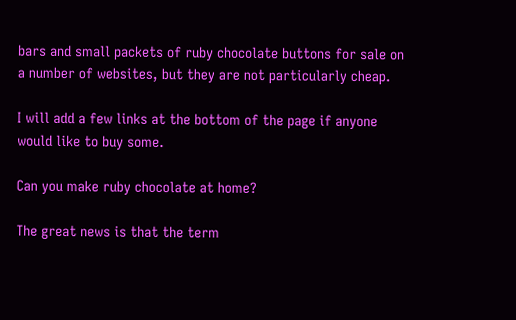bars and small packets of ruby chocolate buttons for sale on a number of websites, but they are not particularly cheap.

I will add a few links at the bottom of the page if anyone would like to buy some.

Can you make ruby chocolate at home?

The great news is that the term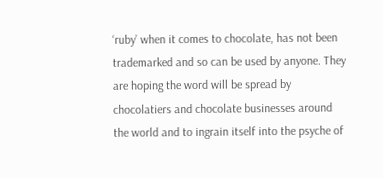‘ruby’ when it comes to chocolate, has not been trademarked and so can be used by anyone. They are hoping the word will be spread by chocolatiers and chocolate businesses around the world and to ingrain itself into the psyche of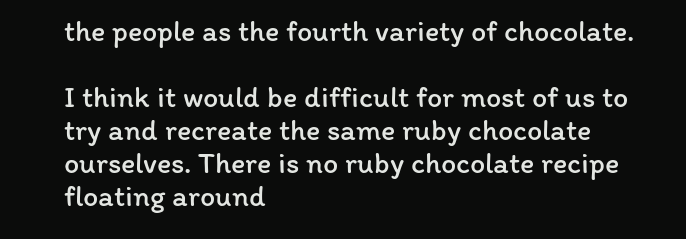the people as the fourth variety of chocolate.

I think it would be difficult for most of us to try and recreate the same ruby chocolate ourselves. There is no ruby chocolate recipe floating around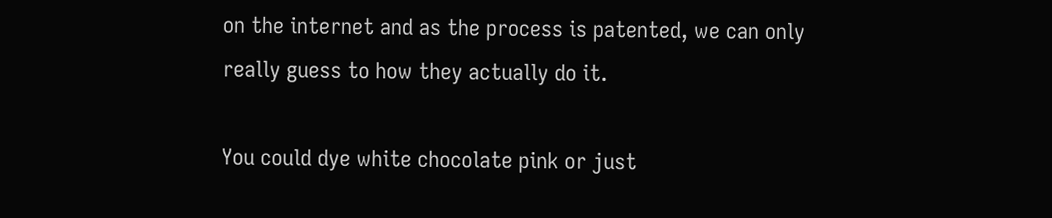on the internet and as the process is patented, we can only really guess to how they actually do it.

You could dye white chocolate pink or just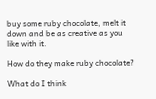buy some ruby chocolate, melt it down and be as creative as you like with it.

How do they make ruby chocolate?

What do I think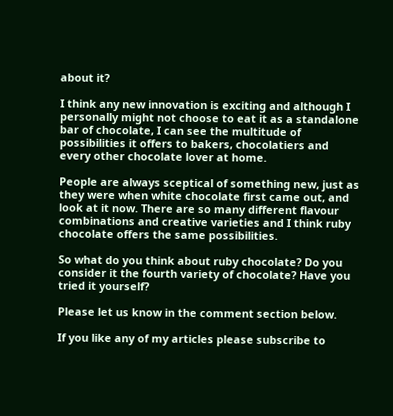about it?

I think any new innovation is exciting and although I personally might not choose to eat it as a standalone bar of chocolate, I can see the multitude of possibilities it offers to bakers, chocolatiers and every other chocolate lover at home.

People are always sceptical of something new, just as they were when white chocolate first came out, and look at it now. There are so many different flavour combinations and creative varieties and I think ruby chocolate offers the same possibilities.

So what do you think about ruby chocolate? Do you consider it the fourth variety of chocolate? Have you tried it yourself?

Please let us know in the comment section below.

If you like any of my articles please subscribe to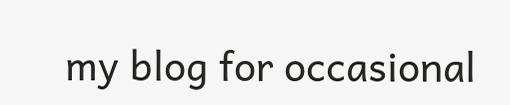my blog for occasional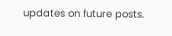updates on future posts.